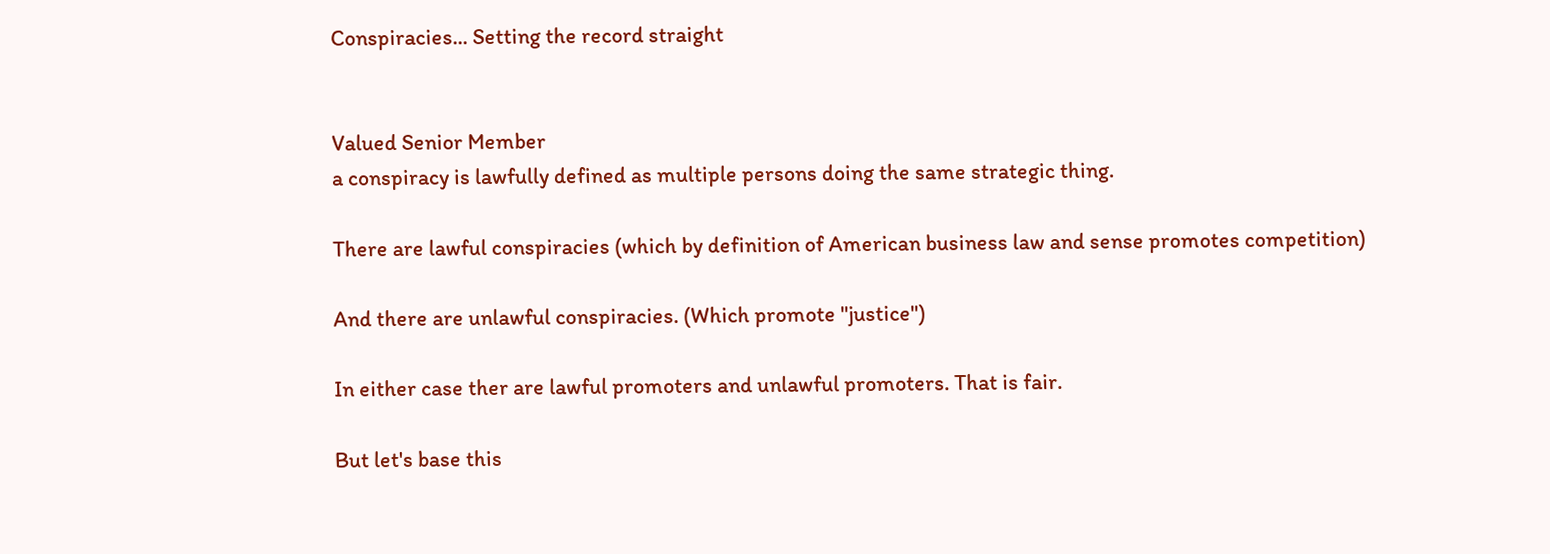Conspiracies... Setting the record straight


Valued Senior Member
a conspiracy is lawfully defined as multiple persons doing the same strategic thing.

There are lawful conspiracies (which by definition of American business law and sense promotes competition)

And there are unlawful conspiracies. (Which promote "justice")

In either case ther are lawful promoters and unlawful promoters. That is fair.

But let's base this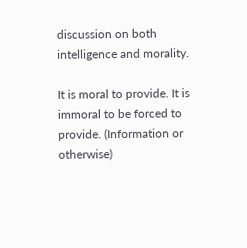discussion on both intelligence and morality.

It is moral to provide. It is immoral to be forced to provide. (Information or otherwise)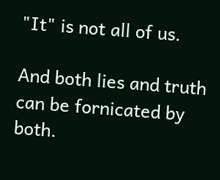"It" is not all of us.

And both lies and truth can be fornicated by both.